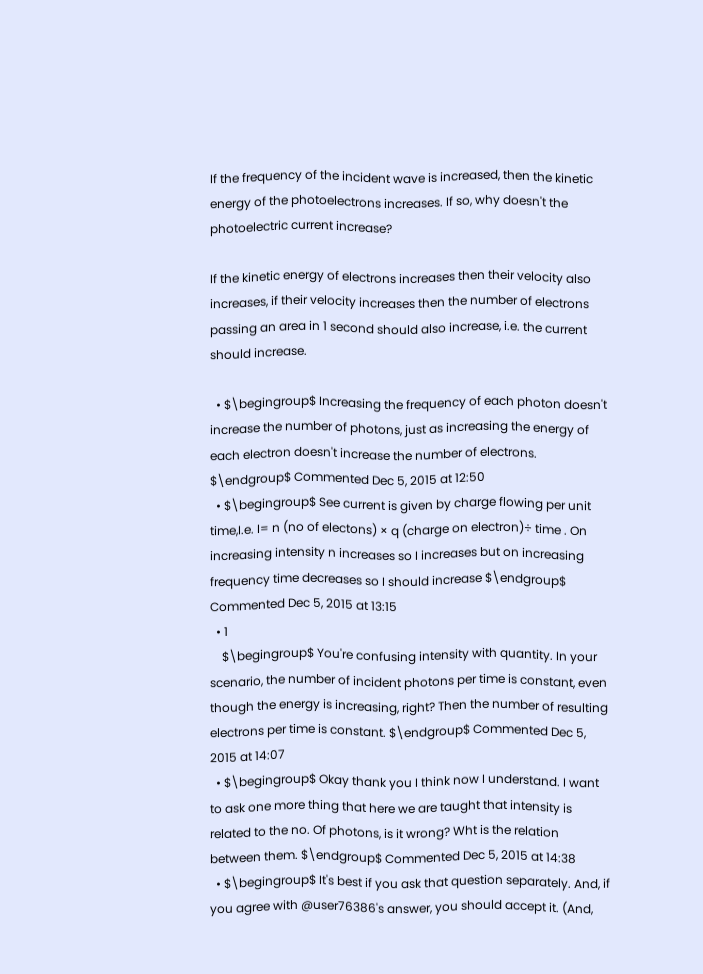If the frequency of the incident wave is increased, then the kinetic energy of the photoelectrons increases. If so, why doesn't the photoelectric current increase?

If the kinetic energy of electrons increases then their velocity also increases, if their velocity increases then the number of electrons passing an area in 1 second should also increase, i.e. the current should increase.

  • $\begingroup$ Increasing the frequency of each photon doesn't increase the number of photons, just as increasing the energy of each electron doesn't increase the number of electrons. $\endgroup$ Commented Dec 5, 2015 at 12:50
  • $\begingroup$ See current is given by charge flowing per unit time,I.e. I= n (no of electons) × q (charge on electron)÷ time . On increasing intensity n increases so I increases but on increasing frequency time decreases so I should increase $\endgroup$ Commented Dec 5, 2015 at 13:15
  • 1
    $\begingroup$ You're confusing intensity with quantity. In your scenario, the number of incident photons per time is constant, even though the energy is increasing, right? Then the number of resulting electrons per time is constant. $\endgroup$ Commented Dec 5, 2015 at 14:07
  • $\begingroup$ Okay thank you I think now I understand. I want to ask one more thing that here we are taught that intensity is related to the no. Of photons, is it wrong? Wht is the relation between them. $\endgroup$ Commented Dec 5, 2015 at 14:38
  • $\begingroup$ It's best if you ask that question separately. And, if you agree with @user76386's answer, you should accept it. (And,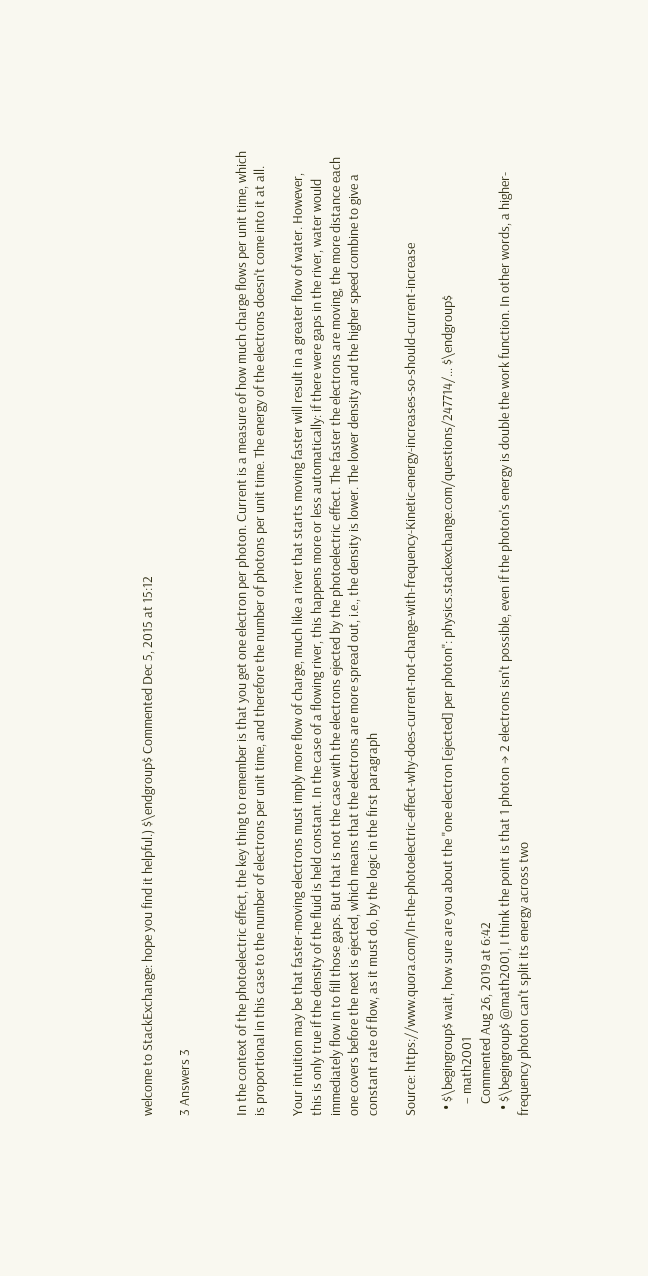welcome to StackExchange: hope you find it helpful.) $\endgroup$ Commented Dec 5, 2015 at 15:12

3 Answers 3


In the context of the photoelectric effect, the key thing to remember is that you get one electron per photon. Current is a measure of how much charge flows per unit time, which is proportional in this case to the number of electrons per unit time, and therefore the number of photons per unit time. The energy of the electrons doesn't come into it at all.

Your intuition may be that faster-moving electrons must imply more flow of charge, much like a river that starts moving faster will result in a greater flow of water. However, this is only true if the density of the fluid is held constant. In the case of a flowing river, this happens more or less automatically: if there were gaps in the river, water would immediately flow in to fill those gaps. But that is not the case with the electrons ejected by the photoelectric effect. The faster the electrons are moving, the more distance each one covers before the next is ejected, which means that the electrons are more spread out, i.e., the density is lower. The lower density and the higher speed combine to give a constant rate of flow, as it must do, by the logic in the first paragraph

Source: https://www.quora.com/In-the-photoelectric-effect-why-does-current-not-change-with-frequency-Kinetic-energy-increases-so-should-current-increase

  • $\begingroup$ wait, how sure are you about the "one electron [ejected] per photon": physics.stackexchange.com/questions/247714/… $\endgroup$
    – math2001
    Commented Aug 26, 2019 at 6:42
  • $\begingroup$ @math2001, I think the point is that 1 photon → 2 electrons isn't possible, even if the photon's energy is double the work function. In other words, a higher-frequency photon can't split its energy across two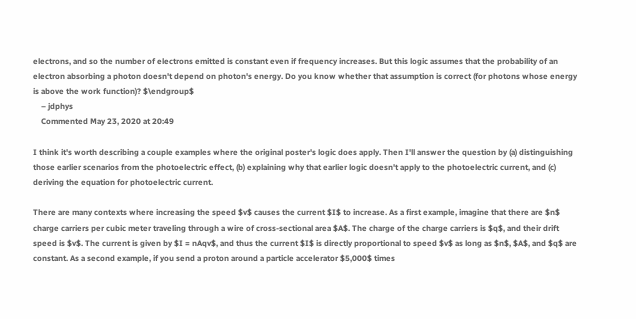electrons, and so the number of electrons emitted is constant even if frequency increases. But this logic assumes that the probability of an electron absorbing a photon doesn't depend on photon's energy. Do you know whether that assumption is correct (for photons whose energy is above the work function)? $\endgroup$
    – jdphys
    Commented May 23, 2020 at 20:49

I think it's worth describing a couple examples where the original poster's logic does apply. Then I'll answer the question by (a) distinguishing those earlier scenarios from the photoelectric effect, (b) explaining why that earlier logic doesn't apply to the photoelectric current, and (c) deriving the equation for photoelectric current.

There are many contexts where increasing the speed $v$ causes the current $I$ to increase. As a first example, imagine that there are $n$ charge carriers per cubic meter traveling through a wire of cross-sectional area $A$. The charge of the charge carriers is $q$, and their drift speed is $v$. The current is given by $I = nAqv$, and thus the current $I$ is directly proportional to speed $v$ as long as $n$, $A$, and $q$ are constant. As a second example, if you send a proton around a particle accelerator $5,000$ times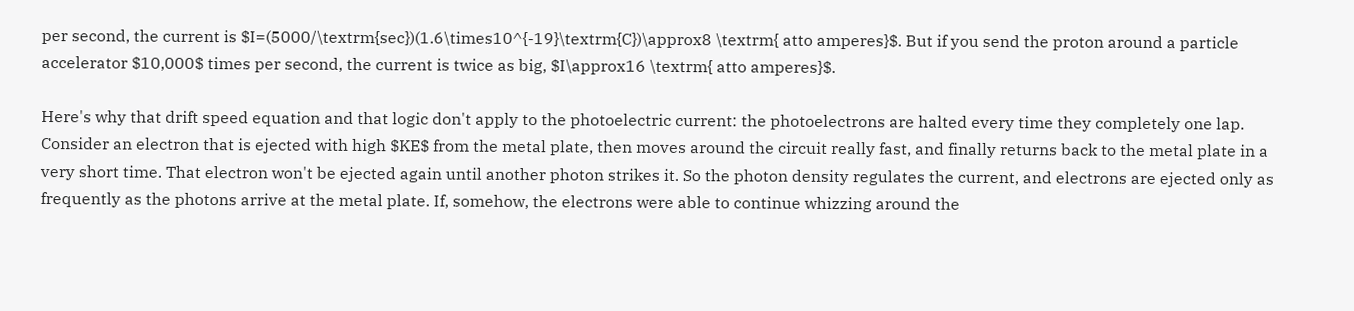per second, the current is $I=(5000/\textrm{sec})(1.6\times10^{-19}\textrm{C})\approx8 \textrm{ atto amperes}$. But if you send the proton around a particle accelerator $10,000$ times per second, the current is twice as big, $I\approx16 \textrm{ atto amperes}$.

Here's why that drift speed equation and that logic don't apply to the photoelectric current: the photoelectrons are halted every time they completely one lap. Consider an electron that is ejected with high $KE$ from the metal plate, then moves around the circuit really fast, and finally returns back to the metal plate in a very short time. That electron won't be ejected again until another photon strikes it. So the photon density regulates the current, and electrons are ejected only as frequently as the photons arrive at the metal plate. If, somehow, the electrons were able to continue whizzing around the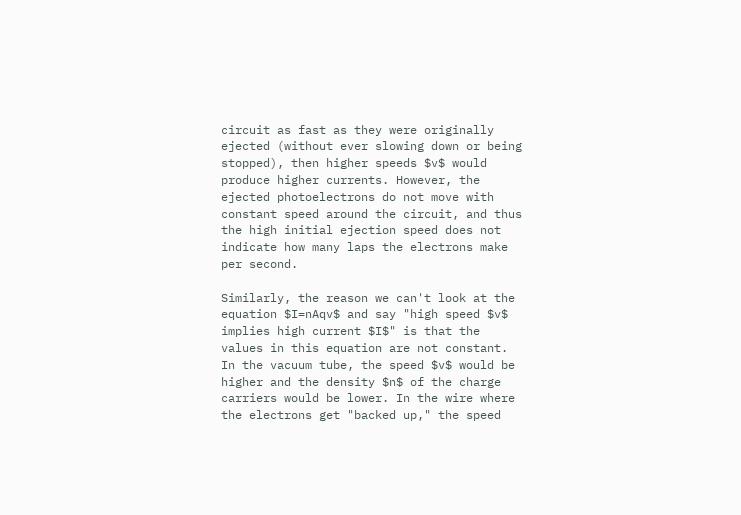circuit as fast as they were originally ejected (without ever slowing down or being stopped), then higher speeds $v$ would produce higher currents. However, the ejected photoelectrons do not move with constant speed around the circuit, and thus the high initial ejection speed does not indicate how many laps the electrons make per second.

Similarly, the reason we can't look at the equation $I=nAqv$ and say "high speed $v$ implies high current $I$" is that the values in this equation are not constant. In the vacuum tube, the speed $v$ would be higher and the density $n$ of the charge carriers would be lower. In the wire where the electrons get "backed up," the speed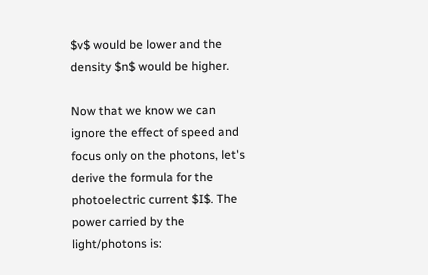$v$ would be lower and the density $n$ would be higher.

Now that we know we can ignore the effect of speed and focus only on the photons, let's derive the formula for the photoelectric current $I$. The power carried by the light/photons is: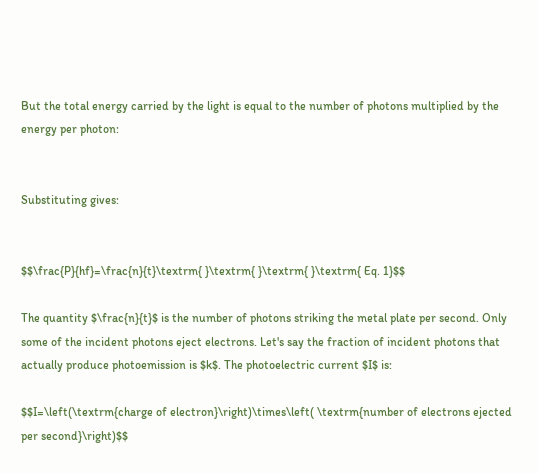But the total energy carried by the light is equal to the number of photons multiplied by the energy per photon:


Substituting gives:


$$\frac{P}{hf}=\frac{n}{t}\textrm{ }\textrm{ }\textrm{ }\textrm{ Eq. 1}$$

The quantity $\frac{n}{t}$ is the number of photons striking the metal plate per second. Only some of the incident photons eject electrons. Let's say the fraction of incident photons that actually produce photoemission is $k$. The photoelectric current $I$ is:

$$I=\left(\textrm{charge of electron}\right)\times\left( \textrm{number of electrons ejected per second}\right)$$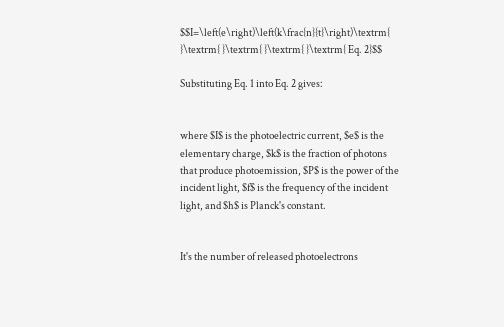$$I=\left(e\right)\left(k\frac{n}{t}\right)\textrm{ }\textrm{ }\textrm{ }\textrm{ }\textrm{ Eq. 2}$$

Substituting Eq. 1 into Eq. 2 gives:


where $I$ is the photoelectric current, $e$ is the elementary charge, $k$ is the fraction of photons that produce photoemission, $P$ is the power of the incident light, $f$ is the frequency of the incident light, and $h$ is Planck's constant.


It's the number of released photoelectrons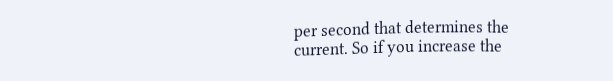per second that determines the current. So if you increase the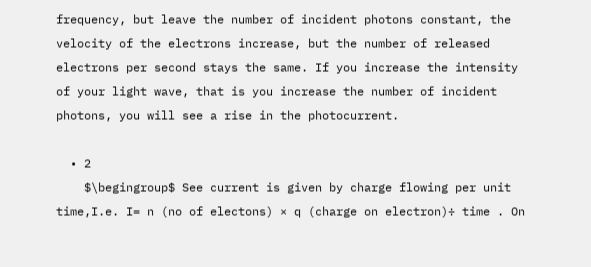frequency, but leave the number of incident photons constant, the velocity of the electrons increase, but the number of released electrons per second stays the same. If you increase the intensity of your light wave, that is you increase the number of incident photons, you will see a rise in the photocurrent.

  • 2
    $\begingroup$ See current is given by charge flowing per unit time,I.e. I= n (no of electons) × q (charge on electron)÷ time . On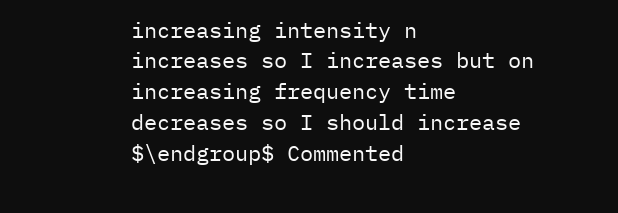increasing intensity n increases so I increases but on increasing frequency time decreases so I should increase $\endgroup$ Commented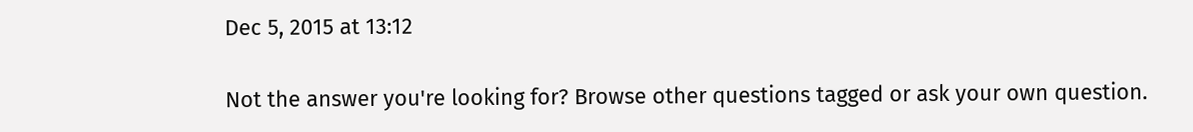Dec 5, 2015 at 13:12

Not the answer you're looking for? Browse other questions tagged or ask your own question.